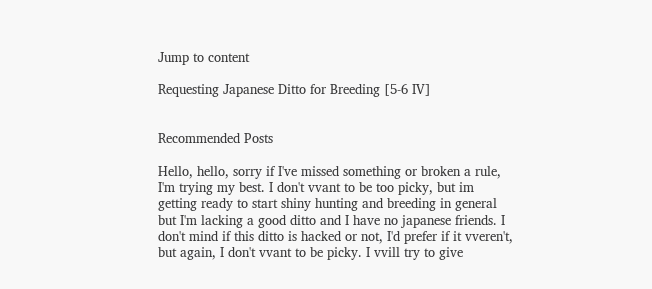Jump to content

Requesting Japanese Ditto for Breeding [5-6 IV]


Recommended Posts

Hello, hello, sorry if I've missed something or broken a rule, I'm trying my best. I don't vvant to be too picky, but im getting ready to start shiny hunting and breeding in general but I'm lacking a good ditto and I have no japanese friends. I don't mind if this ditto is hacked or not, I'd prefer if it vveren't, but again, I don't vvant to be picky. I vvill try to give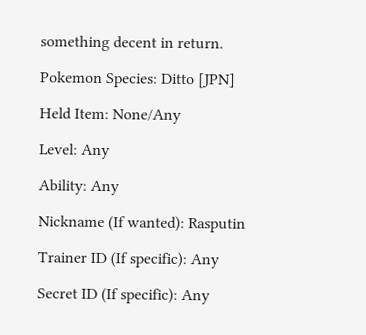something decent in return.

Pokemon Species: Ditto [JPN]

Held Item: None/Any

Level: Any

Ability: Any

Nickname (If wanted): Rasputin

Trainer ID (If specific): Any

Secret ID (If specific): Any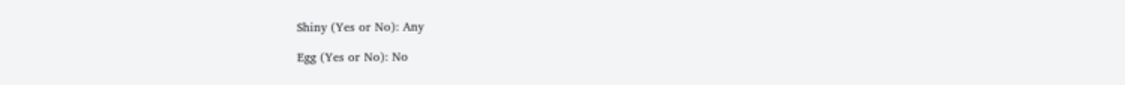Shiny (Yes or No): Any

Egg (Yes or No): No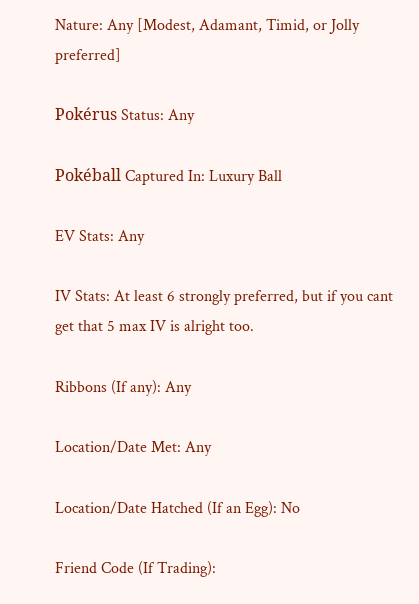Nature: Any [Modest, Adamant, Timid, or Jolly preferred]

Pokérus Status: Any

Pokéball Captured In: Luxury Ball

EV Stats: Any

IV Stats: At least 6 strongly preferred, but if you cant get that 5 max IV is alright too.

Ribbons (If any): Any

Location/Date Met: Any

Location/Date Hatched (If an Egg): No

Friend Code (If Trading):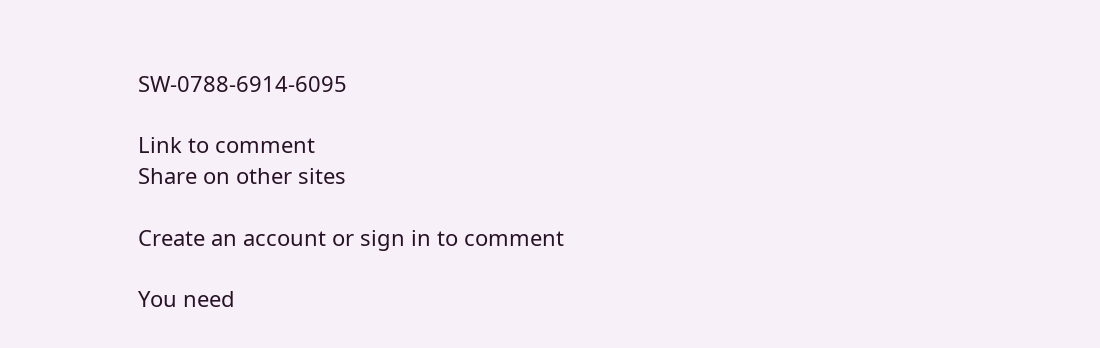SW-0788-6914-6095

Link to comment
Share on other sites

Create an account or sign in to comment

You need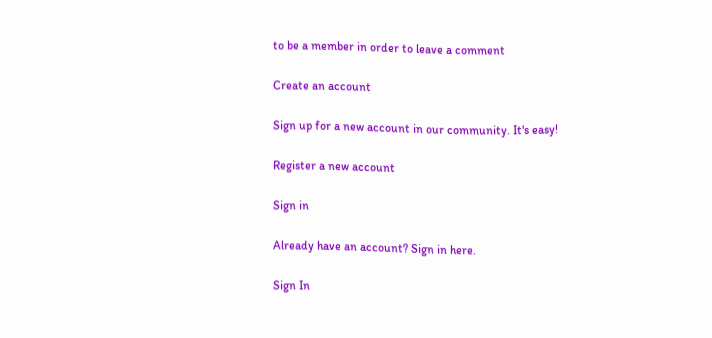to be a member in order to leave a comment

Create an account

Sign up for a new account in our community. It's easy!

Register a new account

Sign in

Already have an account? Sign in here.

Sign In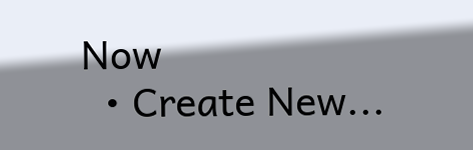Now
  • Create New...